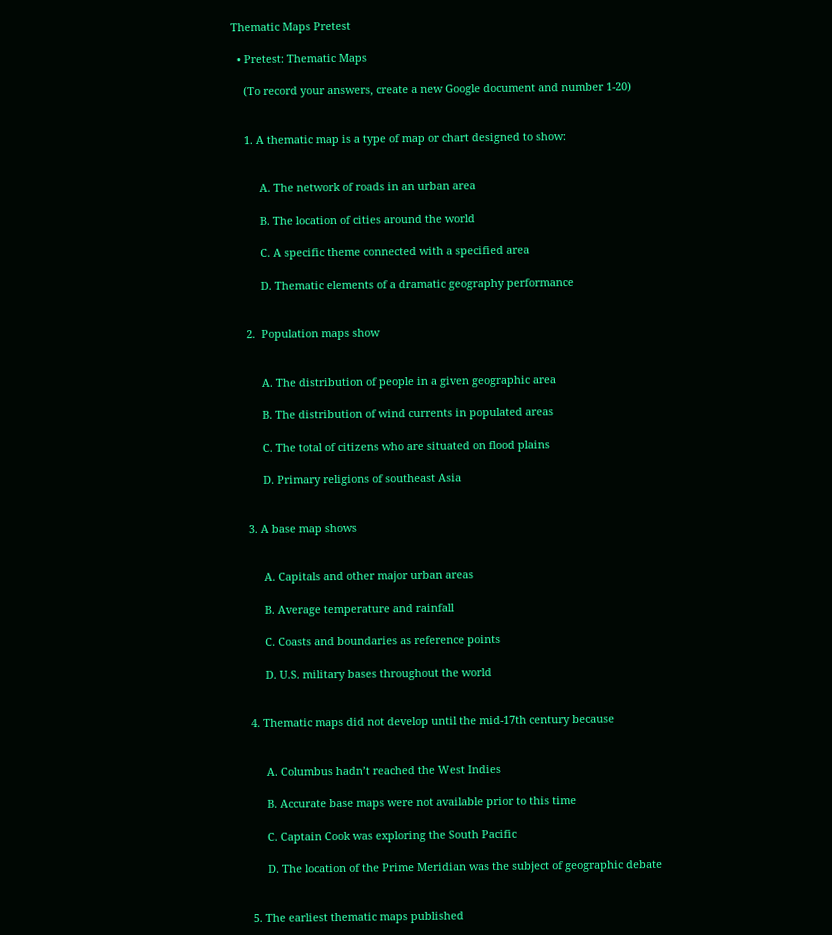Thematic Maps Pretest

  • Pretest: Thematic Maps

    (To record your answers, create a new Google document and number 1-20)


    1. A thematic map is a type of map or chart designed to show:


         A. The network of roads in an urban area

         B. The location of cities around the world

         C. A specific theme connected with a specified area

         D. Thematic elements of a dramatic geography performance


    2.  Population maps show


         A. The distribution of people in a given geographic area

         B. The distribution of wind currents in populated areas

         C. The total of citizens who are situated on flood plains

         D. Primary religions of southeast Asia


    3. A base map shows


         A. Capitals and other major urban areas

         B. Average temperature and rainfall

         C. Coasts and boundaries as reference points

         D. U.S. military bases throughout the world


    4. Thematic maps did not develop until the mid-17th century because


         A. Columbus hadn’t reached the West Indies

         B. Accurate base maps were not available prior to this time

         C. Captain Cook was exploring the South Pacific

         D. The location of the Prime Meridian was the subject of geographic debate


    5. The earliest thematic maps published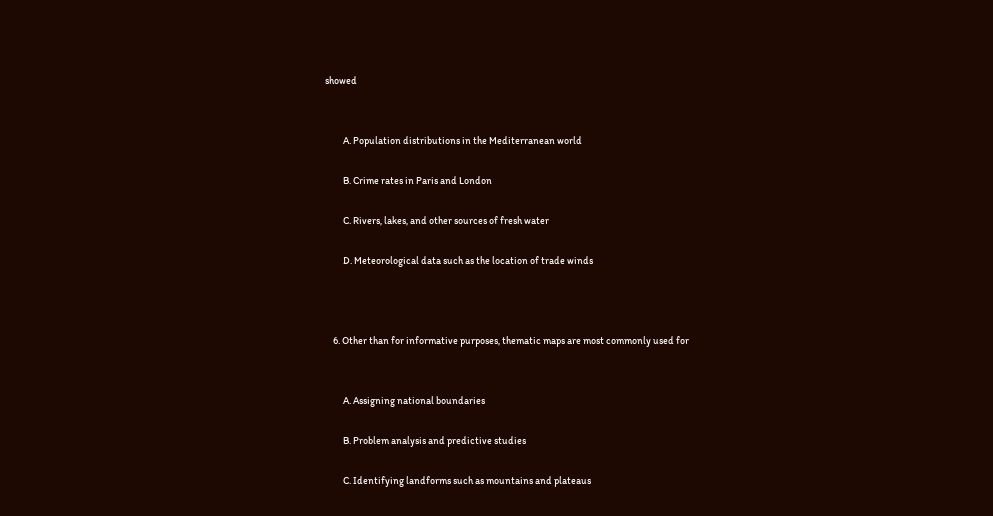showed


         A. Population distributions in the Mediterranean world

         B. Crime rates in Paris and London

         C. Rivers, lakes, and other sources of fresh water

         D. Meteorological data such as the location of trade winds



    6. Other than for informative purposes, thematic maps are most commonly used for


         A. Assigning national boundaries

         B. Problem analysis and predictive studies

         C. Identifying landforms such as mountains and plateaus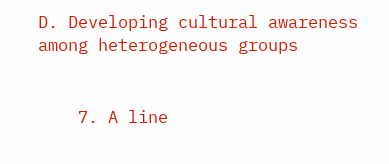D. Developing cultural awareness among heterogeneous groups


    7. A line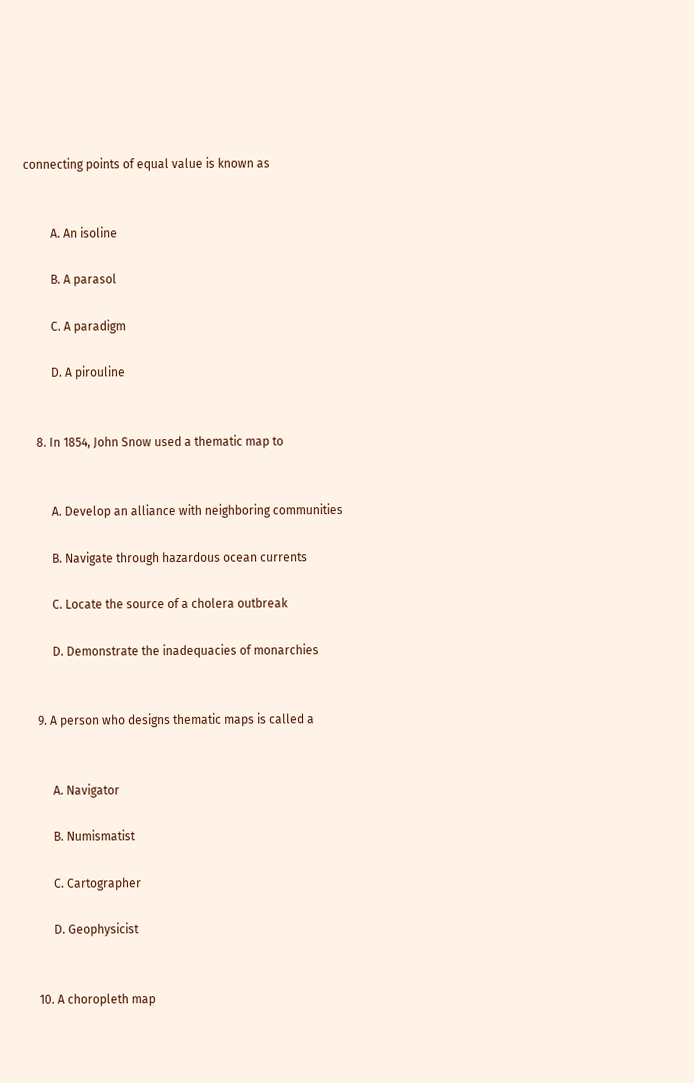connecting points of equal value is known as


         A. An isoline

         B. A parasol

         C. A paradigm

         D. A pirouline


    8. In 1854, John Snow used a thematic map to


         A. Develop an alliance with neighboring communities

         B. Navigate through hazardous ocean currents

         C. Locate the source of a cholera outbreak

         D. Demonstrate the inadequacies of monarchies


    9. A person who designs thematic maps is called a


         A. Navigator

         B. Numismatist

         C. Cartographer

         D. Geophysicist


    10. A choropleth map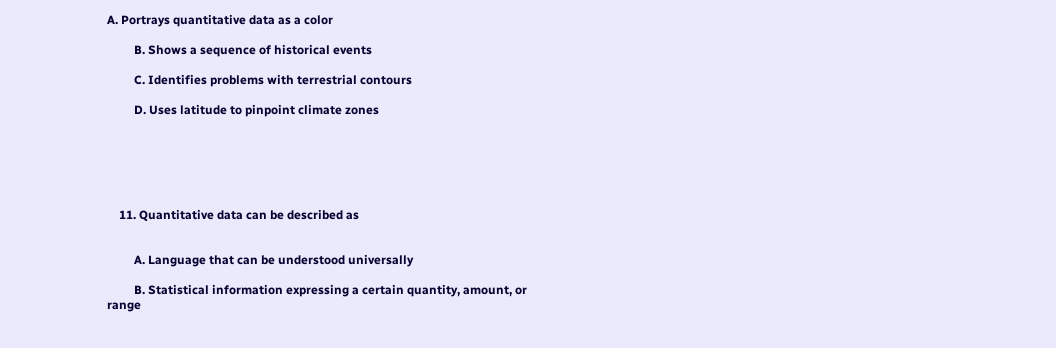A. Portrays quantitative data as a color

         B. Shows a sequence of historical events

         C. Identifies problems with terrestrial contours

         D. Uses latitude to pinpoint climate zones






    11. Quantitative data can be described as


         A. Language that can be understood universally

         B. Statistical information expressing a certain quantity, amount, or range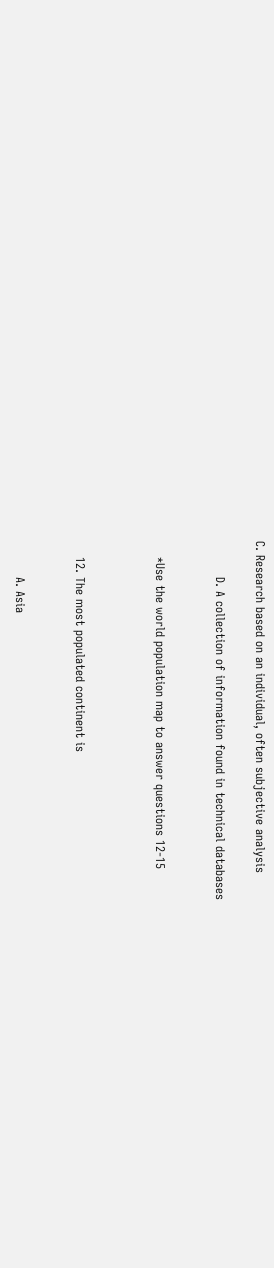C. Research based on an individual, often subjective analysis

         D. A collection of information found in technical databases


    *Use the world population map to answer questions 12-15



    12. The most populated continent is


         A. Asia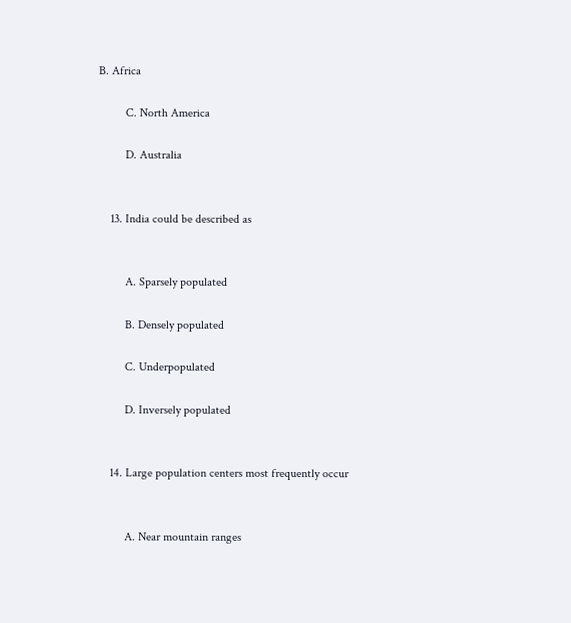B. Africa

         C. North America

         D. Australia


    13. India could be described as


         A. Sparsely populated

         B. Densely populated

         C. Underpopulated

         D. Inversely populated


    14. Large population centers most frequently occur


         A. Near mountain ranges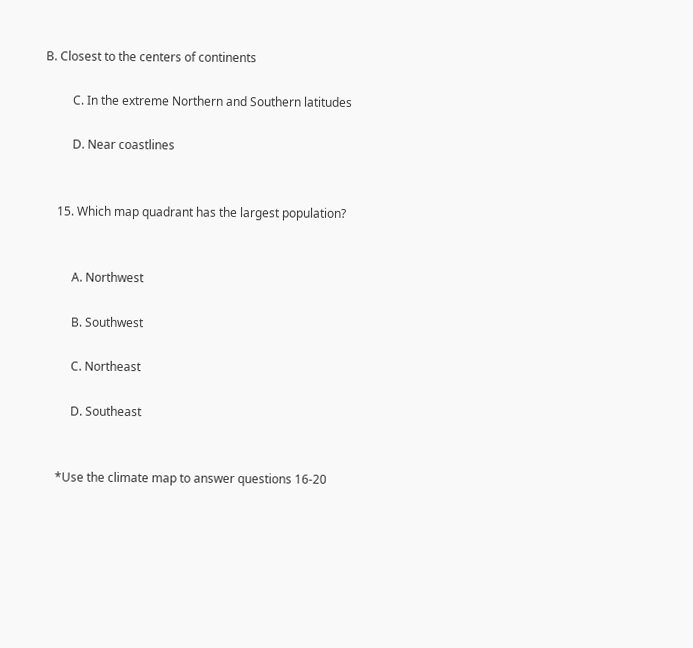B. Closest to the centers of continents

         C. In the extreme Northern and Southern latitudes

         D. Near coastlines


    15. Which map quadrant has the largest population?


         A. Northwest

         B. Southwest

         C. Northeast

         D. Southeast


    *Use the climate map to answer questions 16-20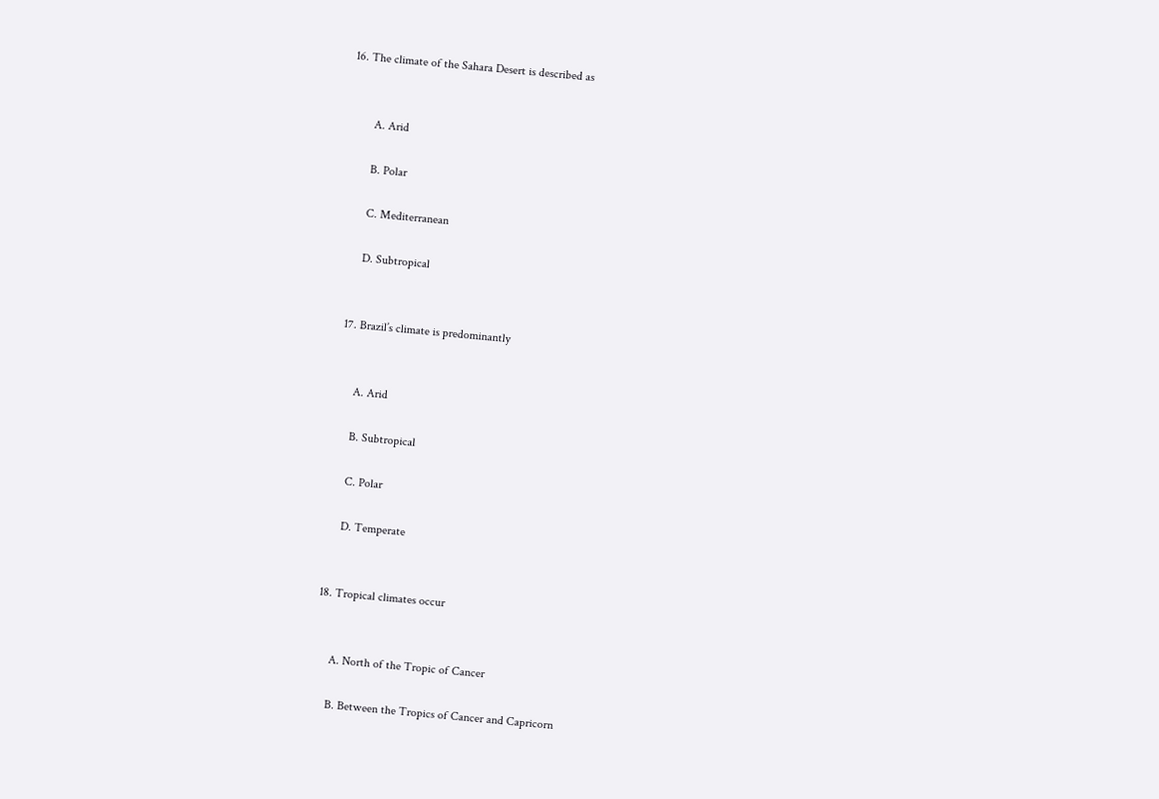16. The climate of the Sahara Desert is described as


        A. Arid

        B. Polar

        C. Mediterranean

        D. Subtropical


    17. Brazil’s climate is predominantly


         A. Arid

         B. Subtropical

         C. Polar

         D. Temperate


    18. Tropical climates occur


         A. North of the Tropic of Cancer

         B. Between the Tropics of Cancer and Capricorn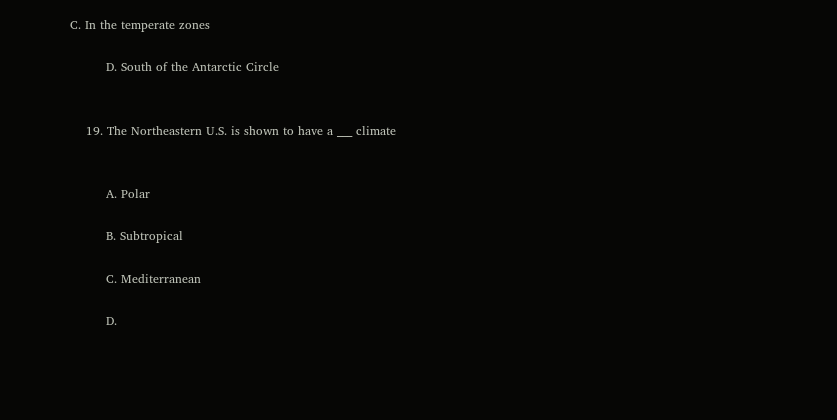C. In the temperate zones

         D. South of the Antarctic Circle


    19. The Northeastern U.S. is shown to have a ___ climate


         A. Polar

         B. Subtropical

         C. Mediterranean

         D.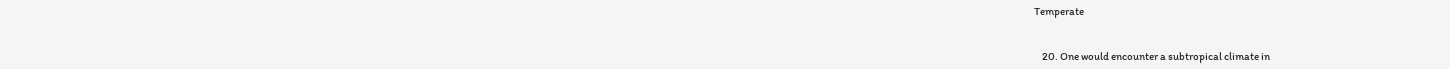Temperate


    20. One would encounter a subtropical climate in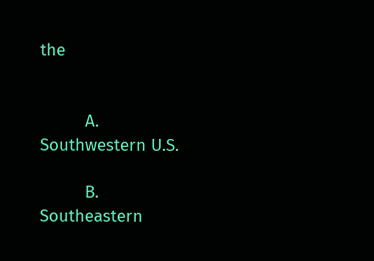the


         A. Southwestern U.S.

         B. Southeastern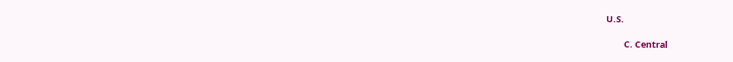U.S.

         C. Central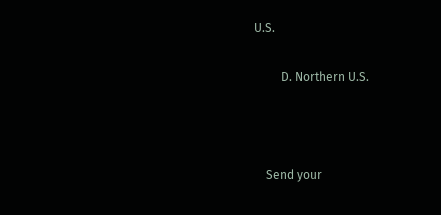U.S.

         D. Northern U.S.



    Send your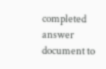completed answer document to